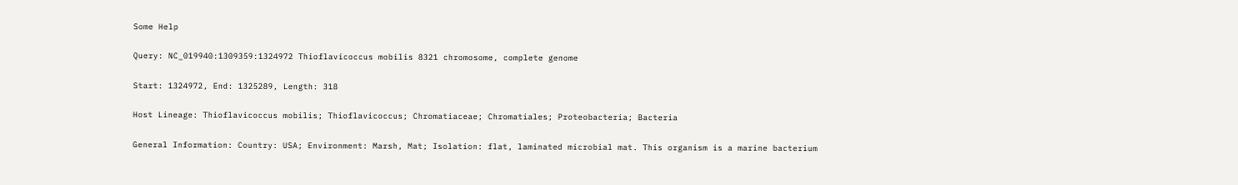Some Help

Query: NC_019940:1309359:1324972 Thioflavicoccus mobilis 8321 chromosome, complete genome

Start: 1324972, End: 1325289, Length: 318

Host Lineage: Thioflavicoccus mobilis; Thioflavicoccus; Chromatiaceae; Chromatiales; Proteobacteria; Bacteria

General Information: Country: USA; Environment: Marsh, Mat; Isolation: flat, laminated microbial mat. This organism is a marine bacterium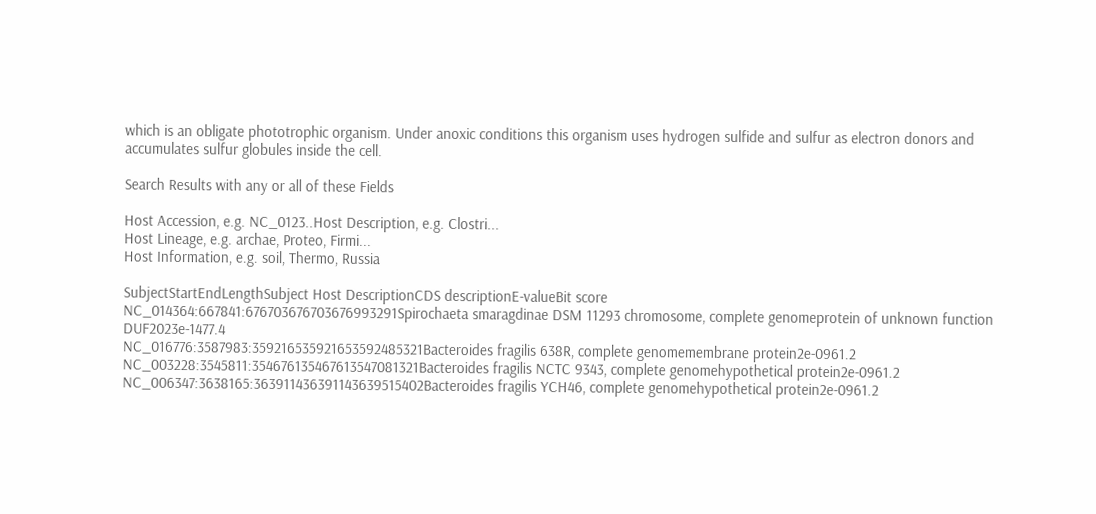which is an obligate phototrophic organism. Under anoxic conditions this organism uses hydrogen sulfide and sulfur as electron donors and accumulates sulfur globules inside the cell.

Search Results with any or all of these Fields

Host Accession, e.g. NC_0123..Host Description, e.g. Clostri...
Host Lineage, e.g. archae, Proteo, Firmi...
Host Information, e.g. soil, Thermo, Russia

SubjectStartEndLengthSubject Host DescriptionCDS descriptionE-valueBit score
NC_014364:667841:676703676703676993291Spirochaeta smaragdinae DSM 11293 chromosome, complete genomeprotein of unknown function DUF2023e-1477.4
NC_016776:3587983:359216535921653592485321Bacteroides fragilis 638R, complete genomemembrane protein2e-0961.2
NC_003228:3545811:354676135467613547081321Bacteroides fragilis NCTC 9343, complete genomehypothetical protein2e-0961.2
NC_006347:3638165:363911436391143639515402Bacteroides fragilis YCH46, complete genomehypothetical protein2e-0961.2